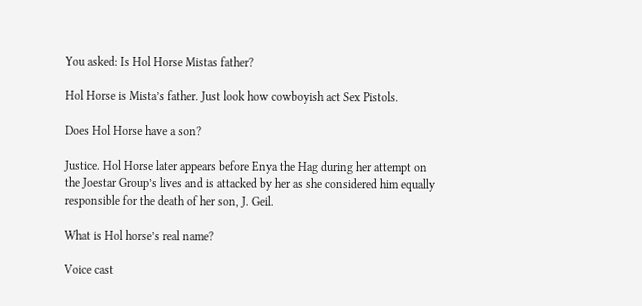You asked: Is Hol Horse Mistas father?

Hol Horse is Mista’s father. Just look how cowboyish act Sex Pistols.

Does Hol Horse have a son?

Justice. Hol Horse later appears before Enya the Hag during her attempt on the Joestar Group’s lives and is attacked by her as she considered him equally responsible for the death of her son, J. Geil.

What is Hol horse’s real name?

Voice cast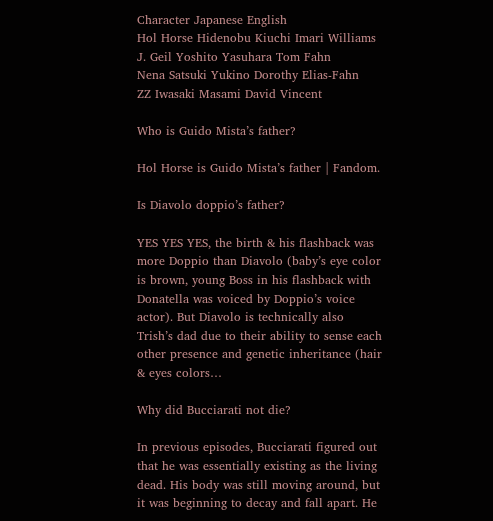Character Japanese English
Hol Horse Hidenobu Kiuchi Imari Williams
J. Geil Yoshito Yasuhara Tom Fahn
Nena Satsuki Yukino Dorothy Elias-Fahn
ZZ Iwasaki Masami David Vincent

Who is Guido Mista’s father?

Hol Horse is Guido Mista’s father | Fandom.

Is Diavolo doppio’s father?

YES YES YES, the birth & his flashback was more Doppio than Diavolo (baby’s eye color is brown, young Boss in his flashback with Donatella was voiced by Doppio’s voice actor). But Diavolo is technically also Trish’s dad due to their ability to sense each other presence and genetic inheritance (hair & eyes colors…

Why did Bucciarati not die?

In previous episodes, Bucciarati figured out that he was essentially existing as the living dead. His body was still moving around, but it was beginning to decay and fall apart. He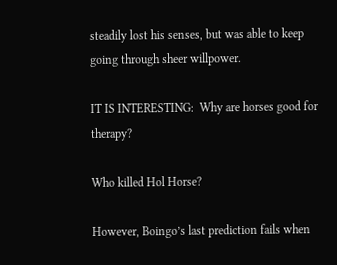steadily lost his senses, but was able to keep going through sheer willpower.

IT IS INTERESTING:  Why are horses good for therapy?

Who killed Hol Horse?

However, Boingo’s last prediction fails when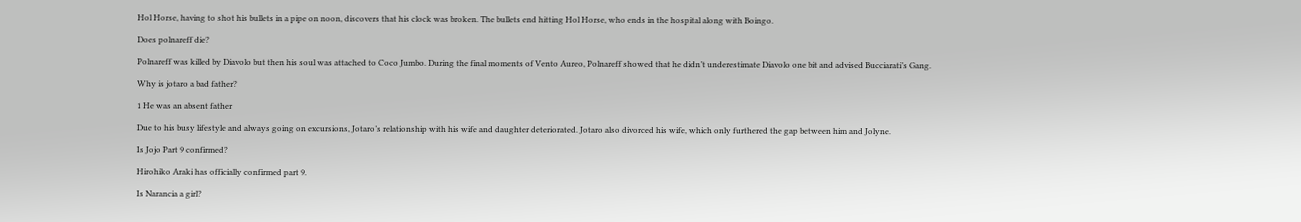Hol Horse, having to shot his bullets in a pipe on noon, discovers that his clock was broken. The bullets end hitting Hol Horse, who ends in the hospital along with Boingo.

Does polnareff die?

Polnareff was killed by Diavolo but then his soul was attached to Coco Jumbo. During the final moments of Vento Aureo, Polnareff showed that he didn’t underestimate Diavolo one bit and advised Bucciarati’s Gang.

Why is jotaro a bad father?

1 He was an absent father

Due to his busy lifestyle and always going on excursions, Jotaro’s relationship with his wife and daughter deteriorated. Jotaro also divorced his wife, which only furthered the gap between him and Jolyne.

Is Jojo Part 9 confirmed?

Hirohiko Araki has officially confirmed part 9.

Is Narancia a girl?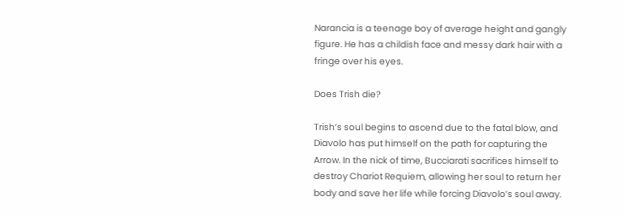Narancia is a teenage boy of average height and gangly figure. He has a childish face and messy dark hair with a fringe over his eyes.

Does Trish die?

Trish’s soul begins to ascend due to the fatal blow, and Diavolo has put himself on the path for capturing the Arrow. In the nick of time, Bucciarati sacrifices himself to destroy Chariot Requiem, allowing her soul to return her body and save her life while forcing Diavolo’s soul away.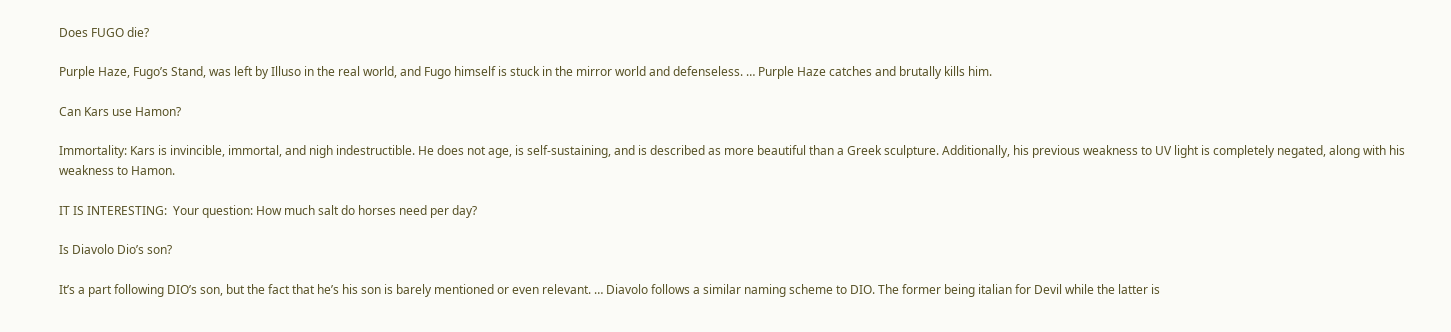Does FUGO die?

Purple Haze, Fugo’s Stand, was left by Illuso in the real world, and Fugo himself is stuck in the mirror world and defenseless. … Purple Haze catches and brutally kills him.

Can Kars use Hamon?

Immortality: Kars is invincible, immortal, and nigh indestructible. He does not age, is self-sustaining, and is described as more beautiful than a Greek sculpture. Additionally, his previous weakness to UV light is completely negated, along with his weakness to Hamon.

IT IS INTERESTING:  Your question: How much salt do horses need per day?

Is Diavolo Dio’s son?

It’s a part following DIO’s son, but the fact that he’s his son is barely mentioned or even relevant. … Diavolo follows a similar naming scheme to DIO. The former being italian for Devil while the latter is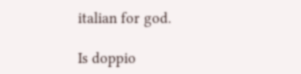italian for god.

Is doppio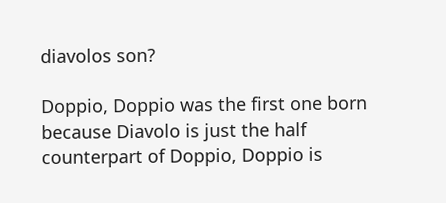diavolos son?

Doppio, Doppio was the first one born because Diavolo is just the half counterpart of Doppio, Doppio is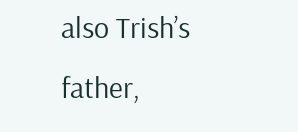also Trish’s father,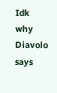Idk why Diavolo says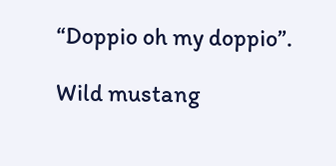“Doppio oh my doppio”.

Wild mustang